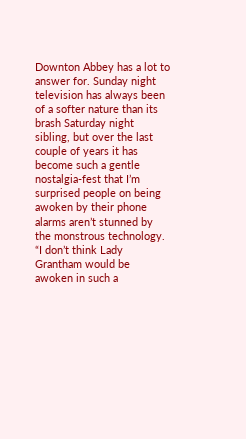Downton Abbey has a lot to answer for. Sunday night television has always been of a softer nature than its brash Saturday night sibling, but over the last couple of years it has become such a gentle nostalgia-fest that I’m surprised people on being awoken by their phone alarms aren’t stunned by the monstrous technology. “I don’t think Lady Grantham would be awoken in such a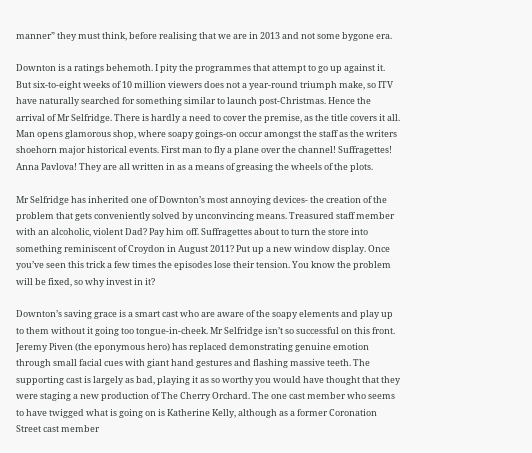manner” they must think, before realising that we are in 2013 and not some bygone era.

Downton is a ratings behemoth. I pity the programmes that attempt to go up against it. But six-to-eight weeks of 10 million viewers does not a year-round triumph make, so ITV have naturally searched for something similar to launch post-Christmas. Hence the arrival of Mr Selfridge. There is hardly a need to cover the premise, as the title covers it all. Man opens glamorous shop, where soapy goings-on occur amongst the staff as the writers shoehorn major historical events. First man to fly a plane over the channel! Suffragettes! Anna Pavlova! They are all written in as a means of greasing the wheels of the plots.

Mr Selfridge has inherited one of Downton’s most annoying devices- the creation of the problem that gets conveniently solved by unconvincing means. Treasured staff member with an alcoholic, violent Dad? Pay him off. Suffragettes about to turn the store into something reminiscent of Croydon in August 2011? Put up a new window display. Once you’ve seen this trick a few times the episodes lose their tension. You know the problem will be fixed, so why invest in it?

Downton’s saving grace is a smart cast who are aware of the soapy elements and play up to them without it going too tongue-in-cheek. Mr Selfridge isn’t so successful on this front. Jeremy Piven (the eponymous hero) has replaced demonstrating genuine emotion through small facial cues with giant hand gestures and flashing massive teeth. The supporting cast is largely as bad, playing it as so worthy you would have thought that they were staging a new production of The Cherry Orchard. The one cast member who seems to have twigged what is going on is Katherine Kelly, although as a former Coronation Street cast member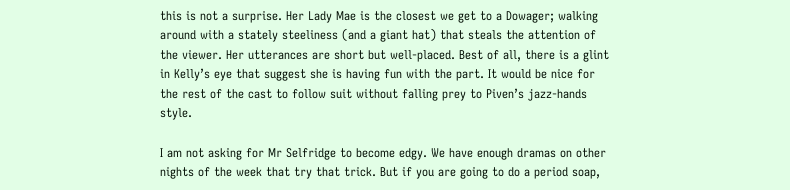this is not a surprise. Her Lady Mae is the closest we get to a Dowager; walking around with a stately steeliness (and a giant hat) that steals the attention of the viewer. Her utterances are short but well-placed. Best of all, there is a glint in Kelly’s eye that suggest she is having fun with the part. It would be nice for the rest of the cast to follow suit without falling prey to Piven’s jazz-hands style.

I am not asking for Mr Selfridge to become edgy. We have enough dramas on other nights of the week that try that trick. But if you are going to do a period soap,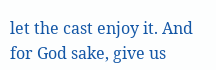let the cast enjoy it. And for God sake, give us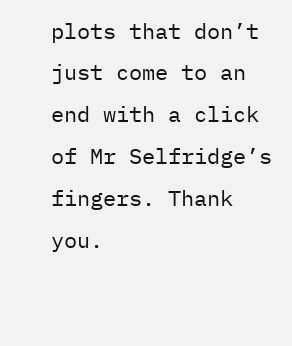plots that don’t just come to an end with a click of Mr Selfridge’s fingers. Thank you.